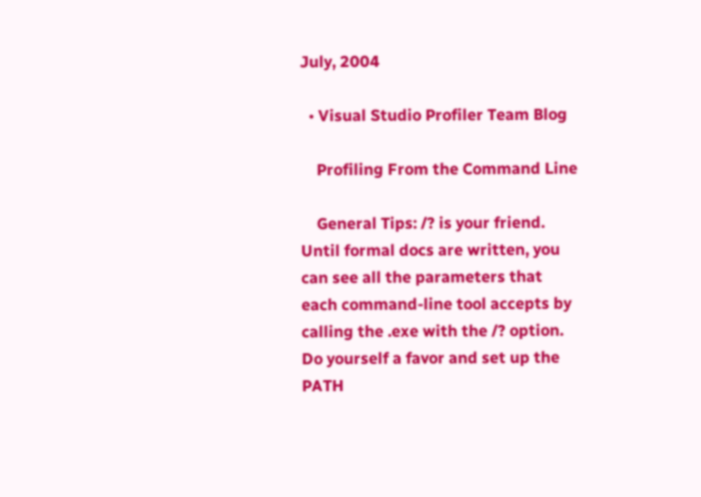July, 2004

  • Visual Studio Profiler Team Blog

    Profiling From the Command Line

    General Tips: /? is your friend. Until formal docs are written, you can see all the parameters that each command-line tool accepts by calling the .exe with the /? option. Do yourself a favor and set up the PATH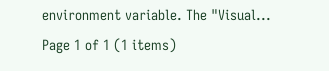environment variable. The "Visual...
Page 1 of 1 (1 items)